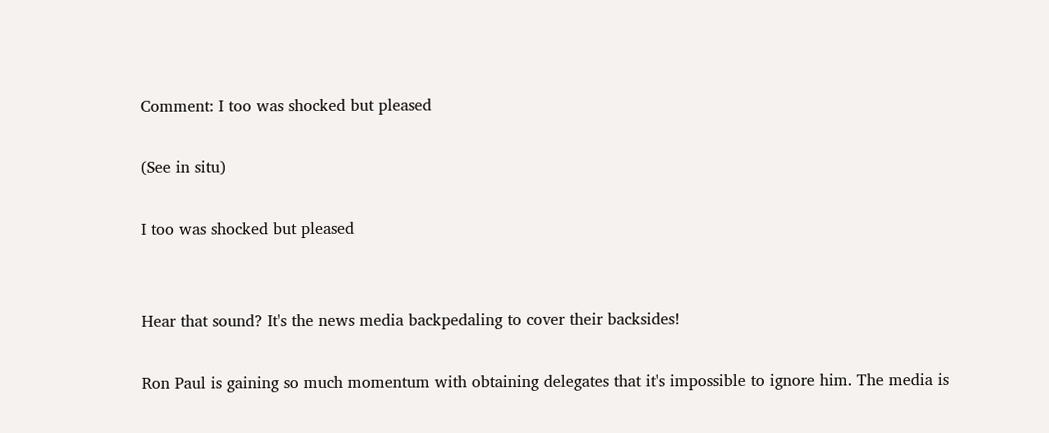Comment: I too was shocked but pleased

(See in situ)

I too was shocked but pleased


Hear that sound? It's the news media backpedaling to cover their backsides!

Ron Paul is gaining so much momentum with obtaining delegates that it's impossible to ignore him. The media is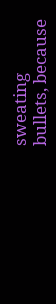sweating bullets, because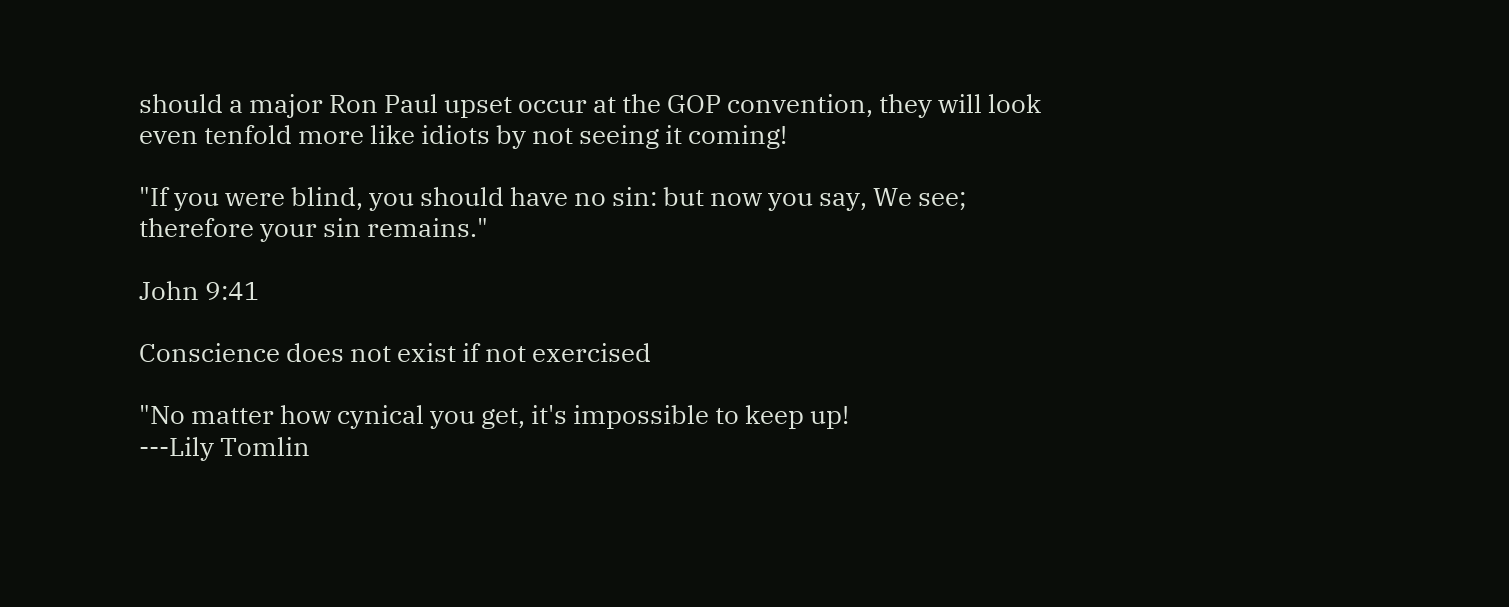should a major Ron Paul upset occur at the GOP convention, they will look even tenfold more like idiots by not seeing it coming!

"If you were blind, you should have no sin: but now you say, We see; therefore your sin remains."

John 9:41

Conscience does not exist if not exercised

"No matter how cynical you get, it's impossible to keep up!
---Lily Tomlin